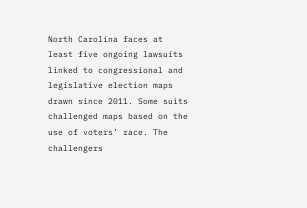North Carolina faces at least five ongoing lawsuits linked to congressional and legislative election maps drawn since 2011. Some suits challenged maps based on the use of voters’ race. The challengers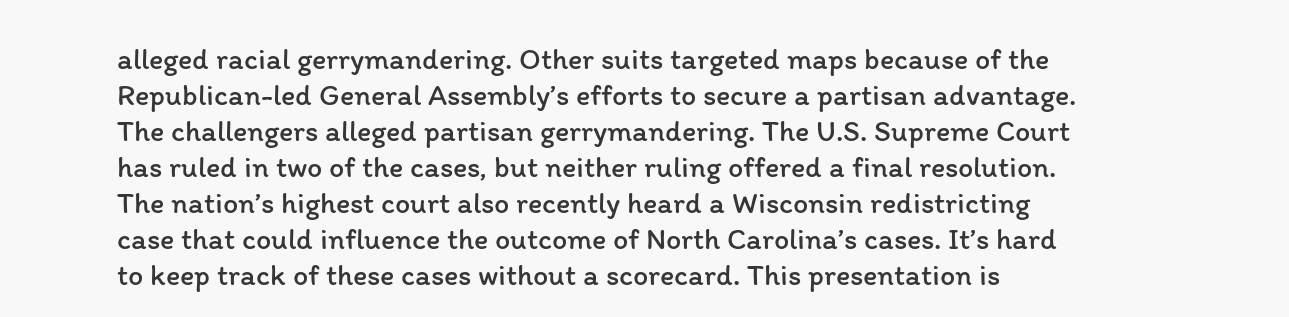alleged racial gerrymandering. Other suits targeted maps because of the Republican-led General Assembly’s efforts to secure a partisan advantage. The challengers alleged partisan gerrymandering. The U.S. Supreme Court has ruled in two of the cases, but neither ruling offered a final resolution. The nation’s highest court also recently heard a Wisconsin redistricting case that could influence the outcome of North Carolina’s cases. It’s hard to keep track of these cases without a scorecard. This presentation is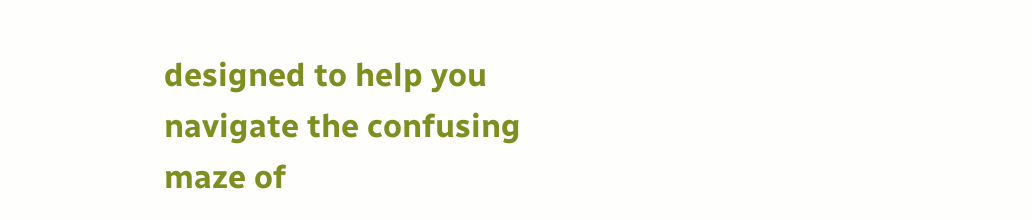designed to help you navigate the confusing maze of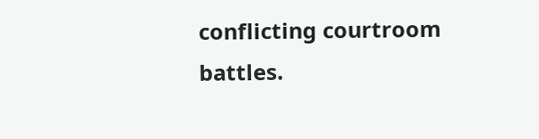conflicting courtroom battles.